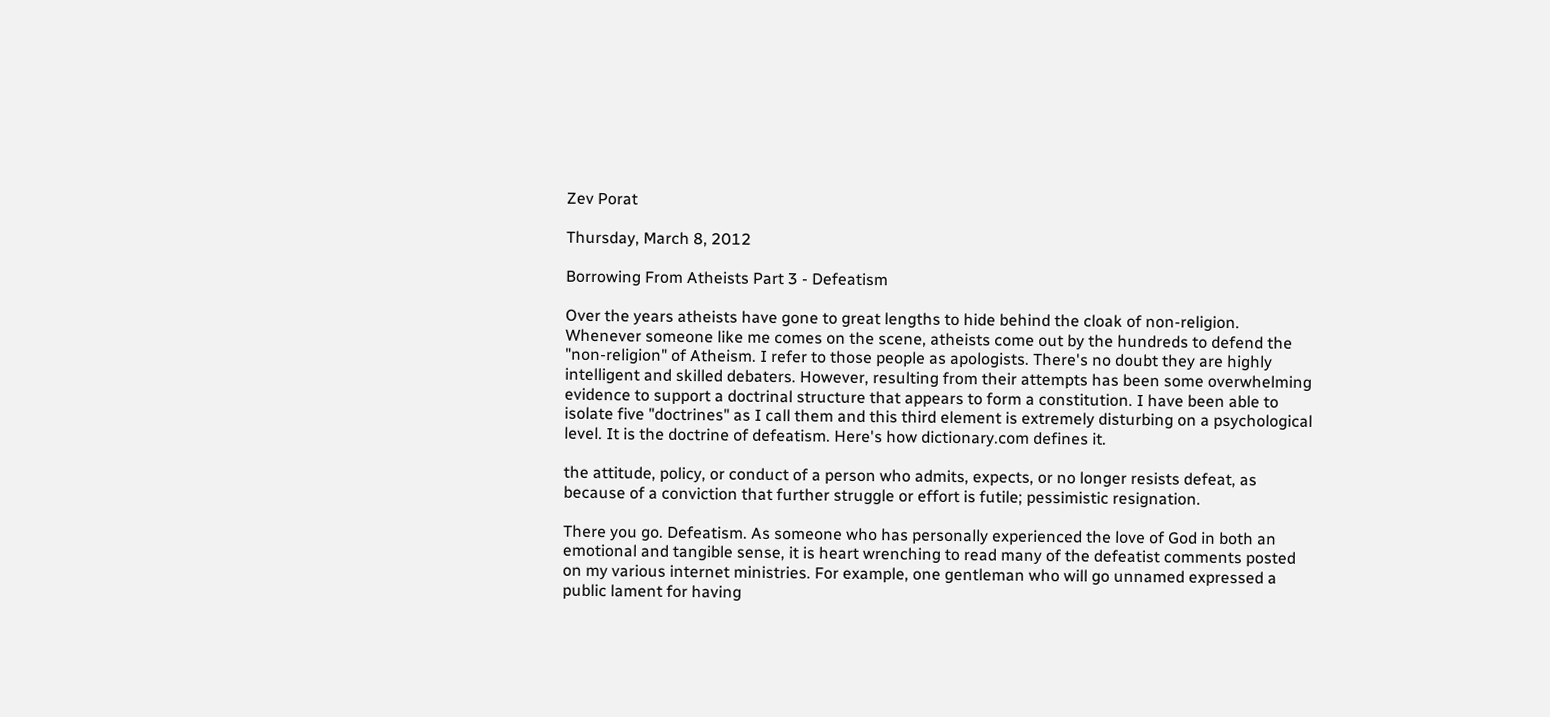Zev Porat

Thursday, March 8, 2012

Borrowing From Atheists Part 3 - Defeatism

Over the years atheists have gone to great lengths to hide behind the cloak of non-religion. Whenever someone like me comes on the scene, atheists come out by the hundreds to defend the "non-religion" of Atheism. I refer to those people as apologists. There's no doubt they are highly intelligent and skilled debaters. However, resulting from their attempts has been some overwhelming evidence to support a doctrinal structure that appears to form a constitution. I have been able to isolate five "doctrines" as I call them and this third element is extremely disturbing on a psychological level. It is the doctrine of defeatism. Here's how dictionary.com defines it.

the attitude, policy, or conduct of a person who admits, expects, or no longer resists defeat, as because of a conviction that further struggle or effort is futile; pessimistic resignation.

There you go. Defeatism. As someone who has personally experienced the love of God in both an emotional and tangible sense, it is heart wrenching to read many of the defeatist comments posted on my various internet ministries. For example, one gentleman who will go unnamed expressed a public lament for having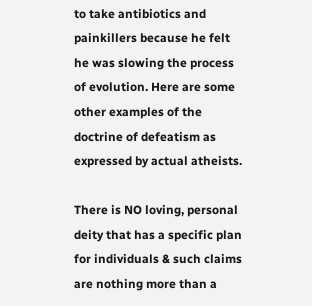to take antibiotics and painkillers because he felt he was slowing the process of evolution. Here are some other examples of the doctrine of defeatism as expressed by actual atheists.

There is NO loving, personal deity that has a specific plan for individuals & such claims are nothing more than a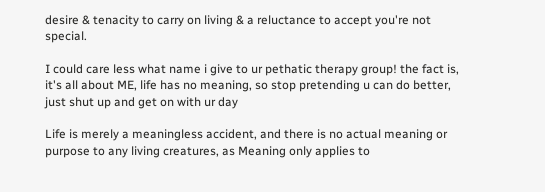desire & tenacity to carry on living & a reluctance to accept you're not special.

I could care less what name i give to ur pethatic therapy group! the fact is, it's all about ME, life has no meaning, so stop pretending u can do better, just shut up and get on with ur day

Life is merely a meaningless accident, and there is no actual meaning or purpose to any living creatures, as Meaning only applies to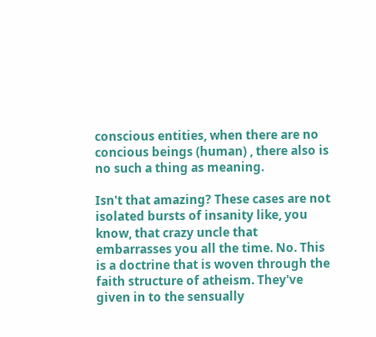conscious entities, when there are no concious beings (human) , there also is no such a thing as meaning.

Isn't that amazing? These cases are not isolated bursts of insanity like, you know, that crazy uncle that embarrasses you all the time. No. This is a doctrine that is woven through the faith structure of atheism. They've given in to the sensually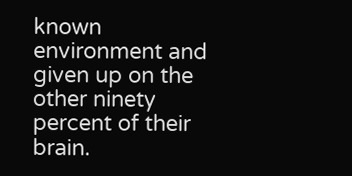known environment and given up on the other ninety percent of their brain.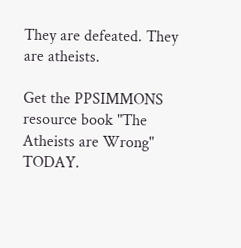They are defeated. They are atheists.

Get the PPSIMMONS resource book "The Atheists are Wrong" TODAY.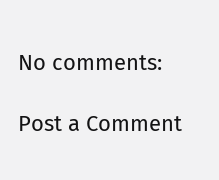No comments:

Post a Comment